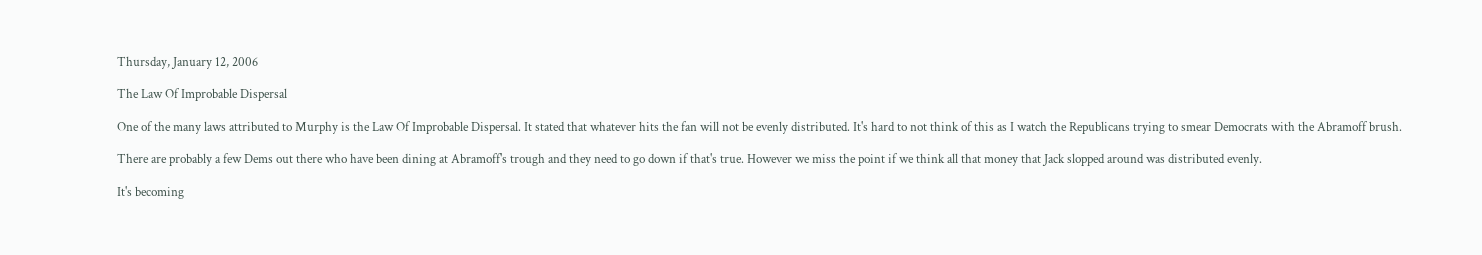Thursday, January 12, 2006

The Law Of Improbable Dispersal

One of the many laws attributed to Murphy is the Law Of Improbable Dispersal. It stated that whatever hits the fan will not be evenly distributed. It's hard to not think of this as I watch the Republicans trying to smear Democrats with the Abramoff brush.

There are probably a few Dems out there who have been dining at Abramoff's trough and they need to go down if that's true. However we miss the point if we think all that money that Jack slopped around was distributed evenly.

It's becoming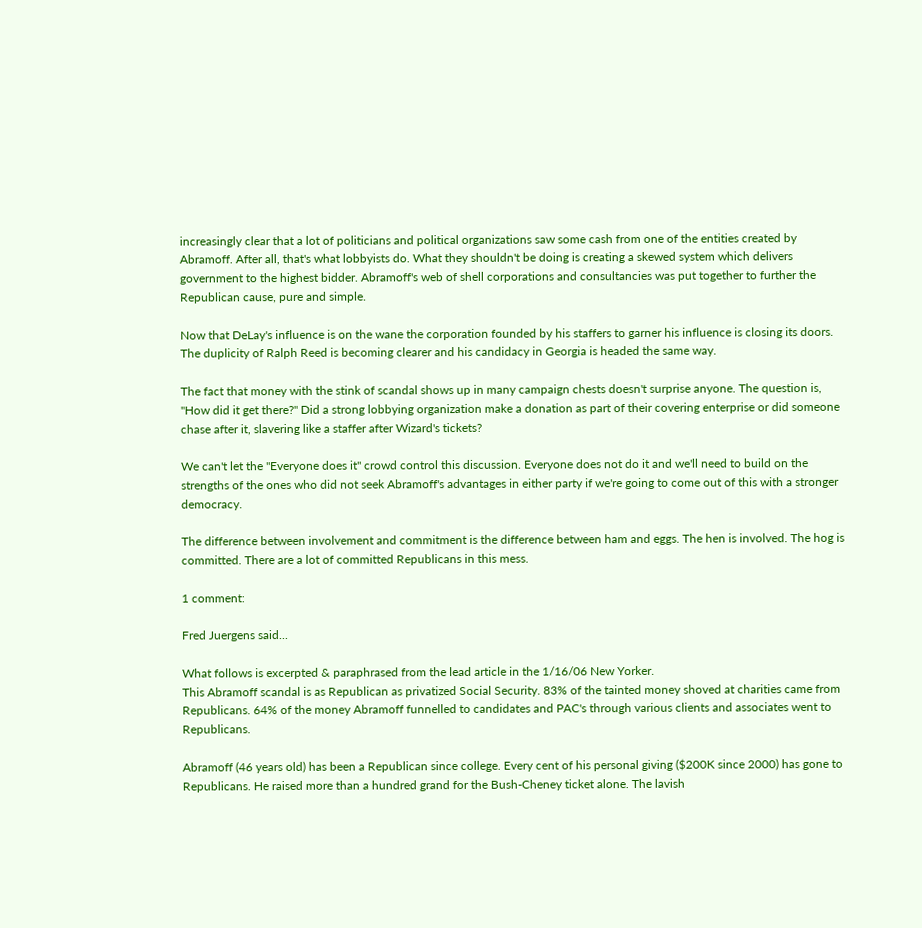increasingly clear that a lot of politicians and political organizations saw some cash from one of the entities created by Abramoff. After all, that's what lobbyists do. What they shouldn't be doing is creating a skewed system which delivers government to the highest bidder. Abramoff's web of shell corporations and consultancies was put together to further the Republican cause, pure and simple.

Now that DeLay's influence is on the wane the corporation founded by his staffers to garner his influence is closing its doors. The duplicity of Ralph Reed is becoming clearer and his candidacy in Georgia is headed the same way.

The fact that money with the stink of scandal shows up in many campaign chests doesn't surprise anyone. The question is, "How did it get there?" Did a strong lobbying organization make a donation as part of their covering enterprise or did someone chase after it, slavering like a staffer after Wizard's tickets?

We can't let the "Everyone does it" crowd control this discussion. Everyone does not do it and we'll need to build on the strengths of the ones who did not seek Abramoff's advantages in either party if we're going to come out of this with a stronger democracy.

The difference between involvement and commitment is the difference between ham and eggs. The hen is involved. The hog is committed. There are a lot of committed Republicans in this mess.

1 comment:

Fred Juergens said...

What follows is excerpted & paraphrased from the lead article in the 1/16/06 New Yorker.
This Abramoff scandal is as Republican as privatized Social Security. 83% of the tainted money shoved at charities came from Republicans. 64% of the money Abramoff funnelled to candidates and PAC's through various clients and associates went to Republicans.

Abramoff (46 years old) has been a Republican since college. Every cent of his personal giving ($200K since 2000) has gone to Republicans. He raised more than a hundred grand for the Bush-Cheney ticket alone. The lavish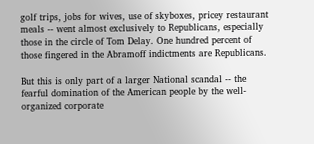golf trips, jobs for wives, use of skyboxes, pricey restaurant meals -- went almost exclusively to Republicans, especially those in the circle of Tom Delay. One hundred percent of those fingered in the Abramoff indictments are Republicans.

But this is only part of a larger National scandal -- the fearful domination of the American people by the well-organized corporate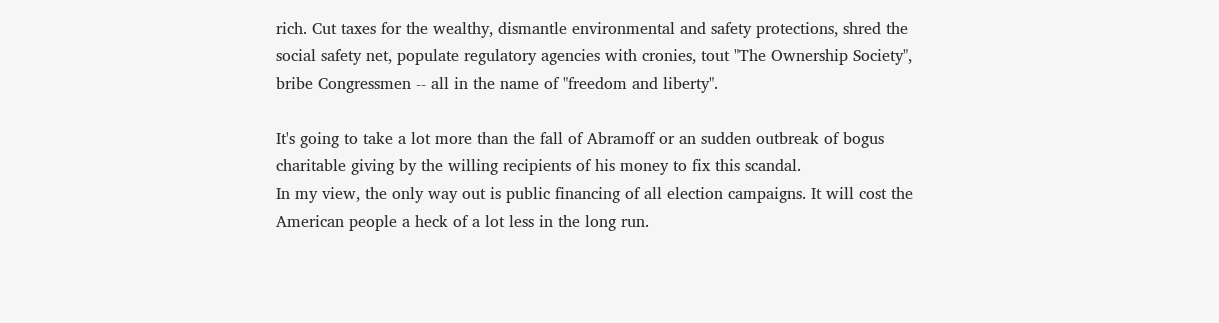rich. Cut taxes for the wealthy, dismantle environmental and safety protections, shred the social safety net, populate regulatory agencies with cronies, tout "The Ownership Society", bribe Congressmen -- all in the name of "freedom and liberty".

It's going to take a lot more than the fall of Abramoff or an sudden outbreak of bogus charitable giving by the willing recipients of his money to fix this scandal.
In my view, the only way out is public financing of all election campaigns. It will cost the American people a heck of a lot less in the long run.